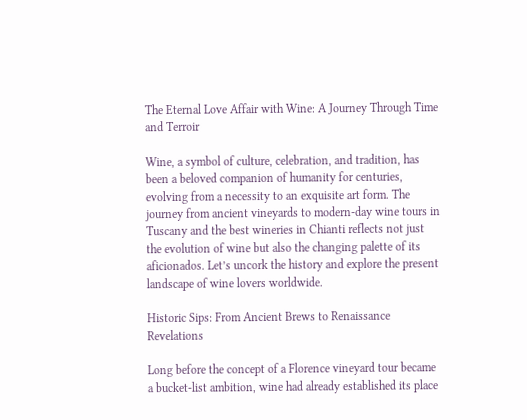The Eternal Love Affair with Wine: A Journey Through Time and Terroir

Wine, a symbol of culture, celebration, and tradition, has been a beloved companion of humanity for centuries, evolving from a necessity to an exquisite art form. The journey from ancient vineyards to modern-day wine tours in Tuscany and the best wineries in Chianti reflects not just the evolution of wine but also the changing palette of its aficionados. Let’s uncork the history and explore the present landscape of wine lovers worldwide.

Historic Sips: From Ancient Brews to Renaissance Revelations

Long before the concept of a Florence vineyard tour became a bucket-list ambition, wine had already established its place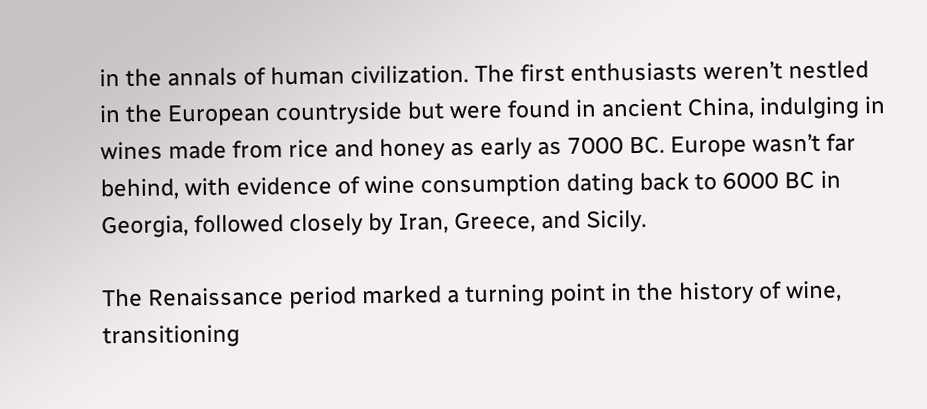in the annals of human civilization. The first enthusiasts weren’t nestled in the European countryside but were found in ancient China, indulging in wines made from rice and honey as early as 7000 BC. Europe wasn’t far behind, with evidence of wine consumption dating back to 6000 BC in Georgia, followed closely by Iran, Greece, and Sicily.

The Renaissance period marked a turning point in the history of wine, transitioning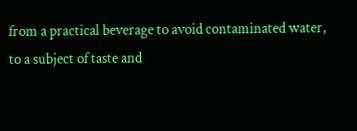from a practical beverage to avoid contaminated water, to a subject of taste and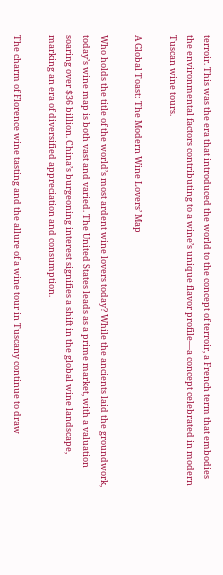terroir. This was the era that introduced the world to the concept of terroir, a French term that embodies the environmental factors contributing to a wine’s unique flavor profile—a concept celebrated in modern Tuscan wine tours.

A Global Toast: The Modern Wine Lovers’ Map

Who holds the title of the world’s most ardent wine lovers today? While the ancients laid the groundwork, today’s wine map is both vast and varied. The United States leads as a prime market, with a valuation soaring over $36 billion. China’s burgeoning interest signifies a shift in the global wine landscape, marking an era of diversified appreciation and consumption.

The charm of Florence wine tasting and the allure of a wine tour in Tuscany continue to draw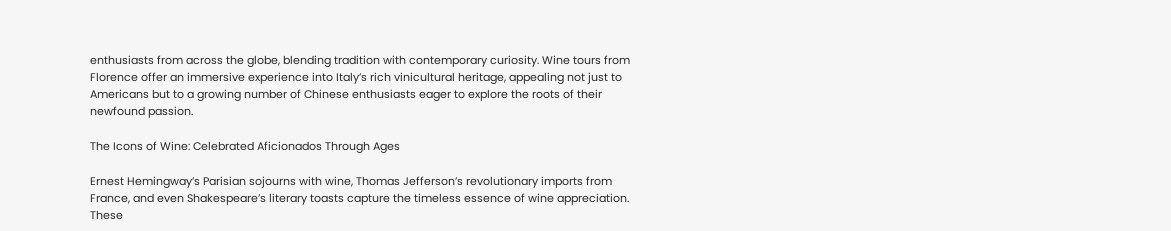enthusiasts from across the globe, blending tradition with contemporary curiosity. Wine tours from Florence offer an immersive experience into Italy’s rich vinicultural heritage, appealing not just to Americans but to a growing number of Chinese enthusiasts eager to explore the roots of their newfound passion.

The Icons of Wine: Celebrated Aficionados Through Ages

Ernest Hemingway’s Parisian sojourns with wine, Thomas Jefferson’s revolutionary imports from France, and even Shakespeare’s literary toasts capture the timeless essence of wine appreciation. These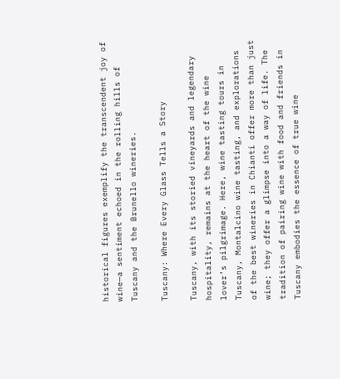historical figures exemplify the transcendent joy of wine—a sentiment echoed in the rolling hills of Tuscany and the Brunello wineries.

Tuscany: Where Every Glass Tells a Story

Tuscany, with its storied vineyards and legendary hospitality, remains at the heart of the wine lover’s pilgrimage. Here, wine tasting tours in Tuscany, Montalcino wine tasting, and explorations of the best wineries in Chianti offer more than just wine; they offer a glimpse into a way of life. The tradition of pairing wine with food and friends in Tuscany embodies the essence of true wine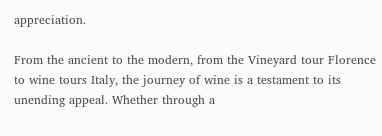appreciation.

From the ancient to the modern, from the Vineyard tour Florence to wine tours Italy, the journey of wine is a testament to its unending appeal. Whether through a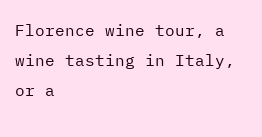Florence wine tour, a wine tasting in Italy, or a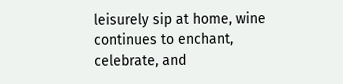leisurely sip at home, wine continues to enchant, celebrate, and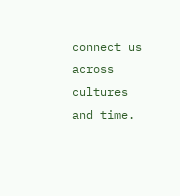connect us across cultures and time.